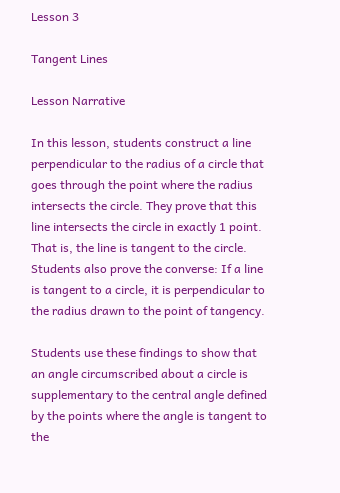Lesson 3

Tangent Lines

Lesson Narrative

In this lesson, students construct a line perpendicular to the radius of a circle that goes through the point where the radius intersects the circle. They prove that this line intersects the circle in exactly 1 point. That is, the line is tangent to the circle. Students also prove the converse: If a line is tangent to a circle, it is perpendicular to the radius drawn to the point of tangency.

Students use these findings to show that an angle circumscribed about a circle is supplementary to the central angle defined by the points where the angle is tangent to the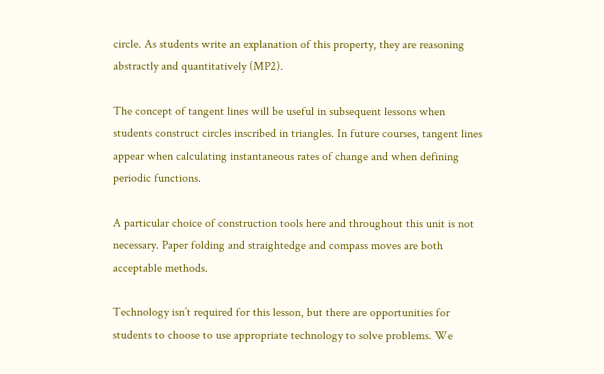circle. As students write an explanation of this property, they are reasoning abstractly and quantitatively (MP2).

The concept of tangent lines will be useful in subsequent lessons when students construct circles inscribed in triangles. In future courses, tangent lines appear when calculating instantaneous rates of change and when defining periodic functions.

A particular choice of construction tools here and throughout this unit is not necessary. Paper folding and straightedge and compass moves are both acceptable methods.

Technology isn’t required for this lesson, but there are opportunities for students to choose to use appropriate technology to solve problems. We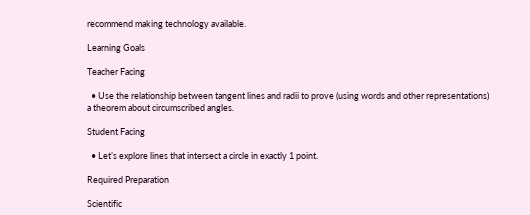recommend making technology available.

Learning Goals

Teacher Facing

  • Use the relationship between tangent lines and radii to prove (using words and other representations) a theorem about circumscribed angles.

Student Facing

  • Let’s explore lines that intersect a circle in exactly 1 point.

Required Preparation

Scientific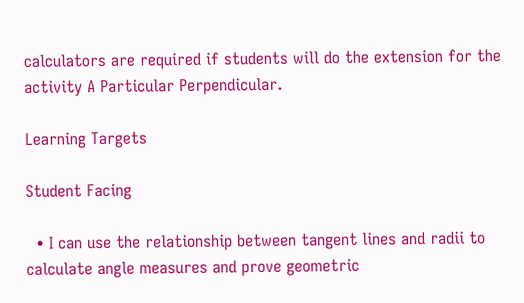calculators are required if students will do the extension for the activity A Particular Perpendicular.

Learning Targets

Student Facing

  • I can use the relationship between tangent lines and radii to calculate angle measures and prove geometric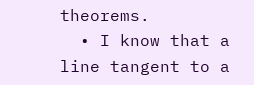theorems.
  • I know that a line tangent to a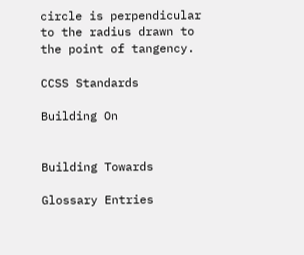circle is perpendicular to the radius drawn to the point of tangency.

CCSS Standards

Building On


Building Towards

Glossary Entries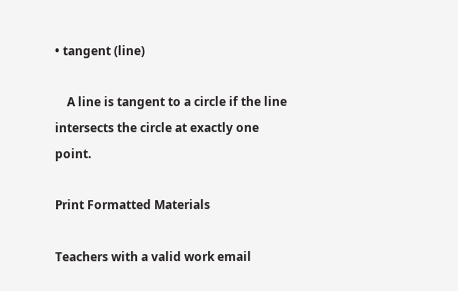• tangent (line)

    A line is tangent to a circle if the line intersects the circle at exactly one point.

Print Formatted Materials

Teachers with a valid work email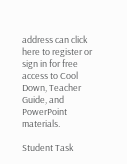address can click here to register or sign in for free access to Cool Down, Teacher Guide, and PowerPoint materials.

Student Task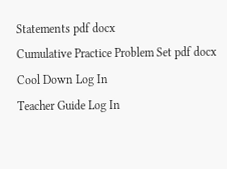Statements pdf docx
Cumulative Practice Problem Set pdf docx
Cool Down Log In
Teacher Guide Log In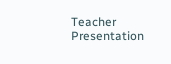Teacher Presentation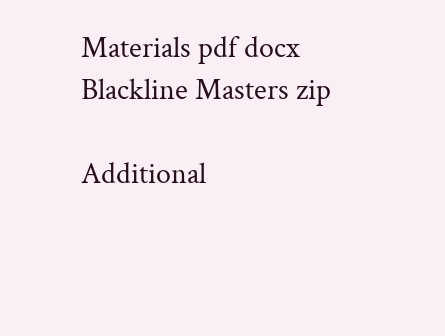Materials pdf docx
Blackline Masters zip

Additional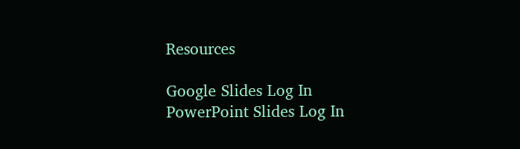Resources

Google Slides Log In
PowerPoint Slides Log In